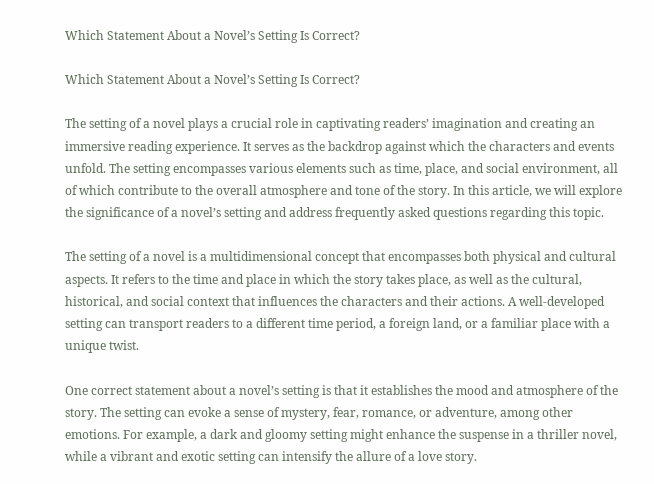Which Statement About a Novel’s Setting Is Correct?

Which Statement About a Novel’s Setting Is Correct?

The setting of a novel plays a crucial role in captivating readers’ imagination and creating an immersive reading experience. It serves as the backdrop against which the characters and events unfold. The setting encompasses various elements such as time, place, and social environment, all of which contribute to the overall atmosphere and tone of the story. In this article, we will explore the significance of a novel’s setting and address frequently asked questions regarding this topic.

The setting of a novel is a multidimensional concept that encompasses both physical and cultural aspects. It refers to the time and place in which the story takes place, as well as the cultural, historical, and social context that influences the characters and their actions. A well-developed setting can transport readers to a different time period, a foreign land, or a familiar place with a unique twist.

One correct statement about a novel’s setting is that it establishes the mood and atmosphere of the story. The setting can evoke a sense of mystery, fear, romance, or adventure, among other emotions. For example, a dark and gloomy setting might enhance the suspense in a thriller novel, while a vibrant and exotic setting can intensify the allure of a love story.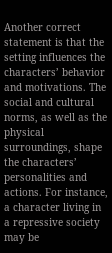Another correct statement is that the setting influences the characters’ behavior and motivations. The social and cultural norms, as well as the physical surroundings, shape the characters’ personalities and actions. For instance, a character living in a repressive society may be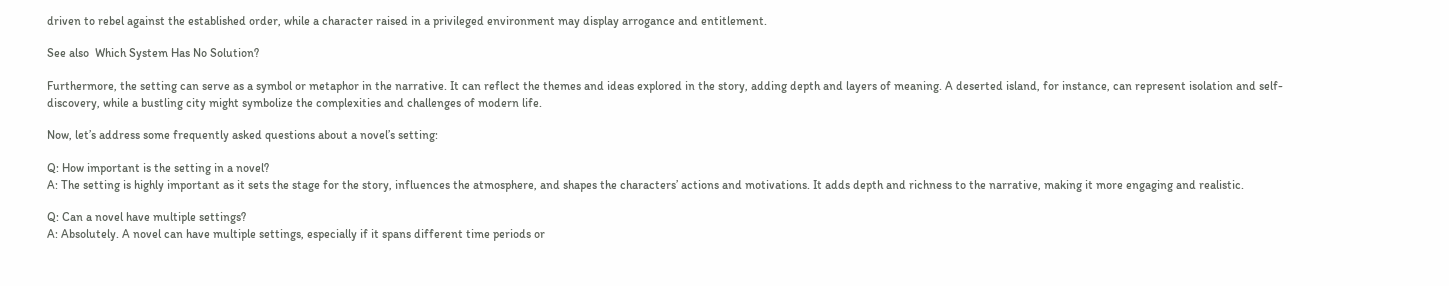driven to rebel against the established order, while a character raised in a privileged environment may display arrogance and entitlement.

See also  Which System Has No Solution?

Furthermore, the setting can serve as a symbol or metaphor in the narrative. It can reflect the themes and ideas explored in the story, adding depth and layers of meaning. A deserted island, for instance, can represent isolation and self-discovery, while a bustling city might symbolize the complexities and challenges of modern life.

Now, let’s address some frequently asked questions about a novel’s setting:

Q: How important is the setting in a novel?
A: The setting is highly important as it sets the stage for the story, influences the atmosphere, and shapes the characters’ actions and motivations. It adds depth and richness to the narrative, making it more engaging and realistic.

Q: Can a novel have multiple settings?
A: Absolutely. A novel can have multiple settings, especially if it spans different time periods or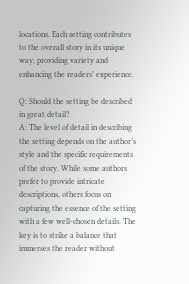locations. Each setting contributes to the overall story in its unique way, providing variety and enhancing the readers’ experience.

Q: Should the setting be described in great detail?
A: The level of detail in describing the setting depends on the author’s style and the specific requirements of the story. While some authors prefer to provide intricate descriptions, others focus on capturing the essence of the setting with a few well-chosen details. The key is to strike a balance that immerses the reader without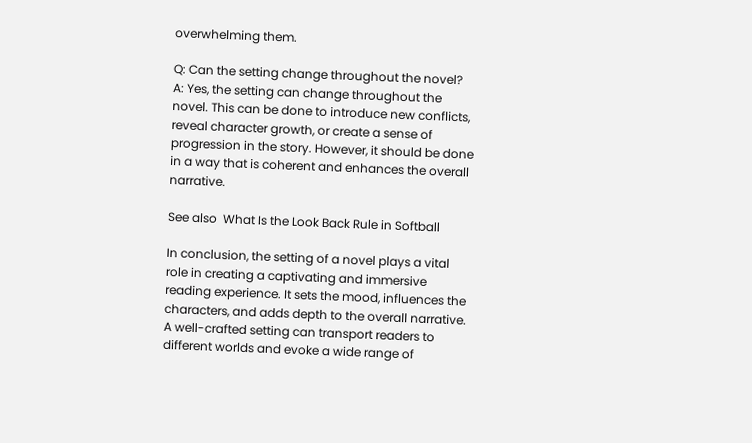overwhelming them.

Q: Can the setting change throughout the novel?
A: Yes, the setting can change throughout the novel. This can be done to introduce new conflicts, reveal character growth, or create a sense of progression in the story. However, it should be done in a way that is coherent and enhances the overall narrative.

See also  What Is the Look Back Rule in Softball

In conclusion, the setting of a novel plays a vital role in creating a captivating and immersive reading experience. It sets the mood, influences the characters, and adds depth to the overall narrative. A well-crafted setting can transport readers to different worlds and evoke a wide range of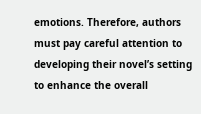emotions. Therefore, authors must pay careful attention to developing their novel’s setting to enhance the overall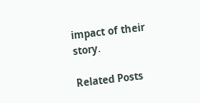impact of their story.

Related Posts